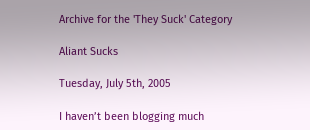Archive for the 'They Suck' Category

Aliant Sucks

Tuesday, July 5th, 2005

I haven’t been blogging much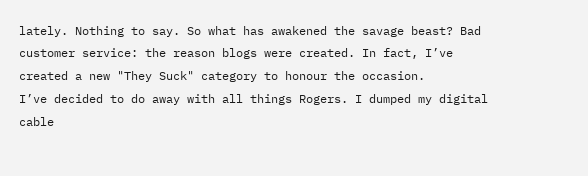lately. Nothing to say. So what has awakened the savage beast? Bad customer service: the reason blogs were created. In fact, I’ve created a new "They Suck" category to honour the occasion.
I’ve decided to do away with all things Rogers. I dumped my digital cable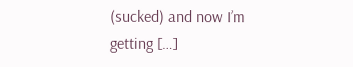(sucked) and now I’m getting […]